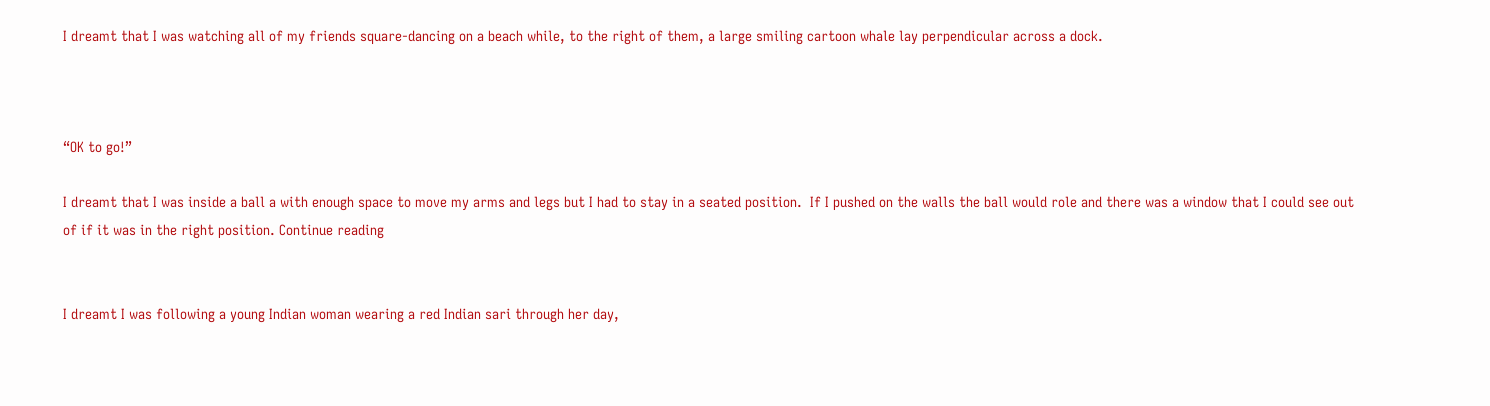I dreamt that I was watching all of my friends square-dancing on a beach while, to the right of them, a large smiling cartoon whale lay perpendicular across a dock.



“OK to go!”

I dreamt that I was inside a ball a with enough space to move my arms and legs but I had to stay in a seated position.  If I pushed on the walls the ball would role and there was a window that I could see out of if it was in the right position. Continue reading


I dreamt I was following a young Indian woman wearing a red Indian sari through her day,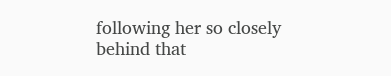following her so closely behind that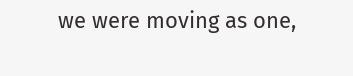we were moving as one,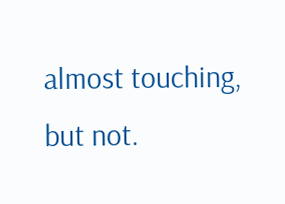almost touching, but not.